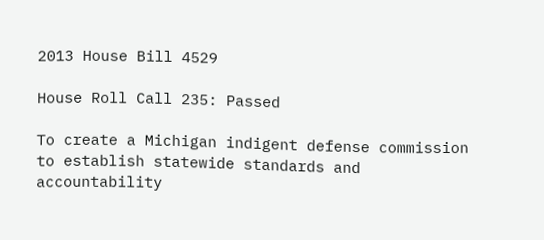2013 House Bill 4529

House Roll Call 235: Passed

To create a Michigan indigent defense commission to establish statewide standards and accountability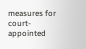measures for court-appointed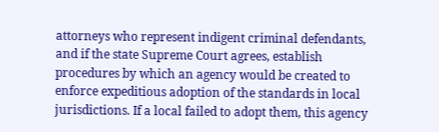attorneys who represent indigent criminal defendants, and if the state Supreme Court agrees, establish procedures by which an agency would be created to enforce expeditious adoption of the standards in local jurisdictions. If a local failed to adopt them, this agency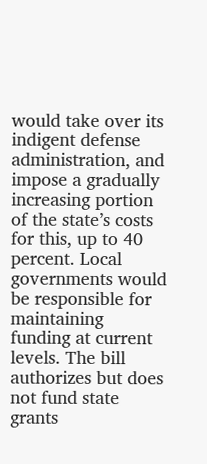would take over its indigent defense administration, and impose a gradually increasing portion of the state’s costs for this, up to 40 percent. Local governments would be responsible for maintaining funding at current levels. The bill authorizes but does not fund state grants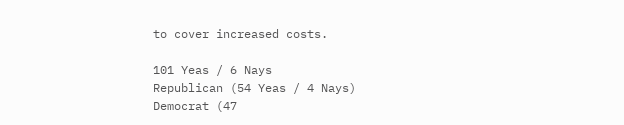to cover increased costs.

101 Yeas / 6 Nays
Republican (54 Yeas / 4 Nays)
Democrat (47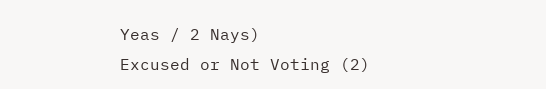Yeas / 2 Nays)
Excused or Not Voting (2)